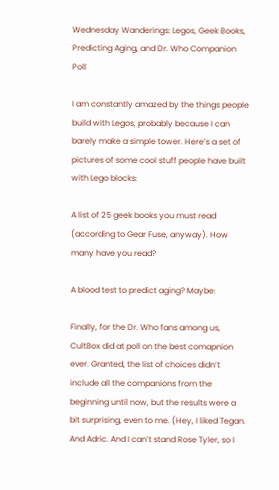Wednesday Wanderings: Legos, Geek Books, Predicting Aging, and Dr. Who Companion Poll

I am constantly amazed by the things people build with Legos, probably because I can barely make a simple tower. Here’s a set of pictures of some cool stuff people have built with Lego blocks:

A list of 25 geek books you must read (according to Gear Fuse, anyway). How many have you read?

A blood test to predict aging? Maybe:

Finally, for the Dr. Who fans among us, CultBox did at poll on the best comapnion ever. Granted, the list of choices didn’t include all the companions from the beginning until now, but the results were a bit surprising, even to me. (Hey, I liked Tegan. And Adric. And I can’t stand Rose Tyler, so I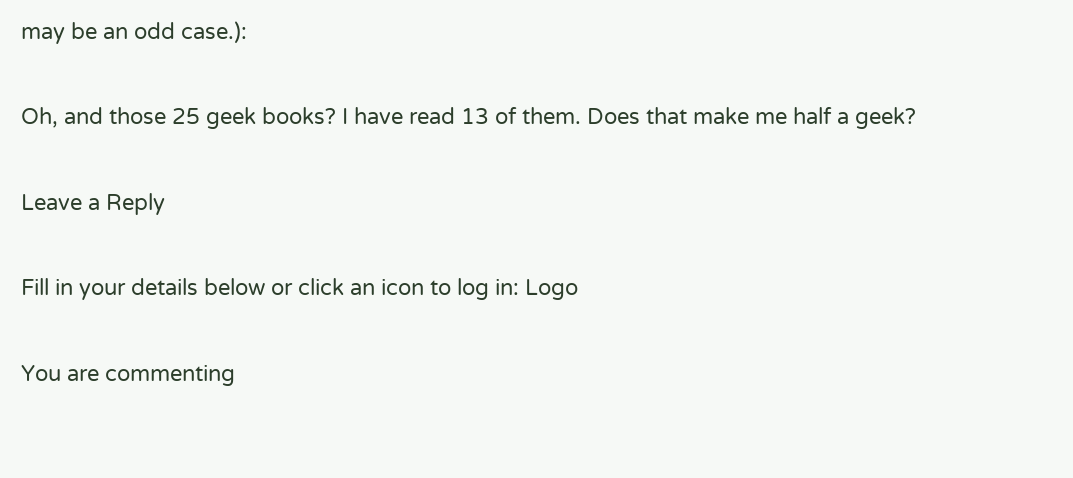may be an odd case.):

Oh, and those 25 geek books? I have read 13 of them. Does that make me half a geek?

Leave a Reply

Fill in your details below or click an icon to log in: Logo

You are commenting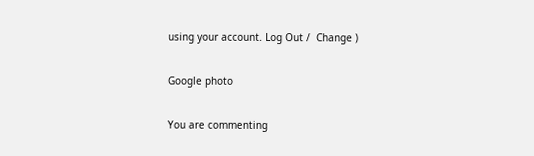using your account. Log Out /  Change )

Google photo

You are commenting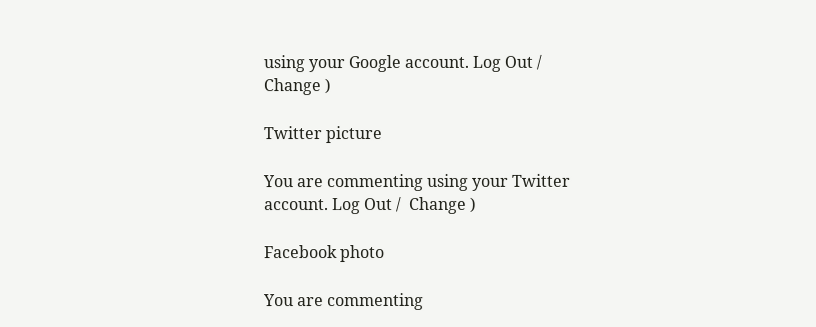using your Google account. Log Out /  Change )

Twitter picture

You are commenting using your Twitter account. Log Out /  Change )

Facebook photo

You are commenting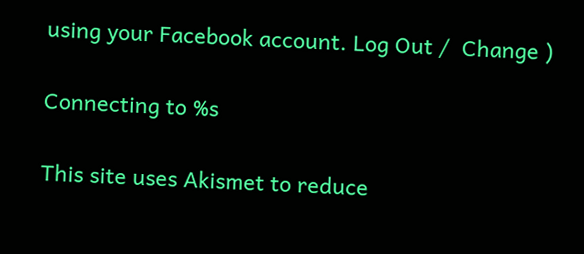using your Facebook account. Log Out /  Change )

Connecting to %s

This site uses Akismet to reduce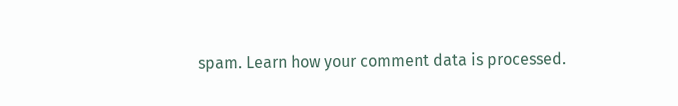spam. Learn how your comment data is processed.